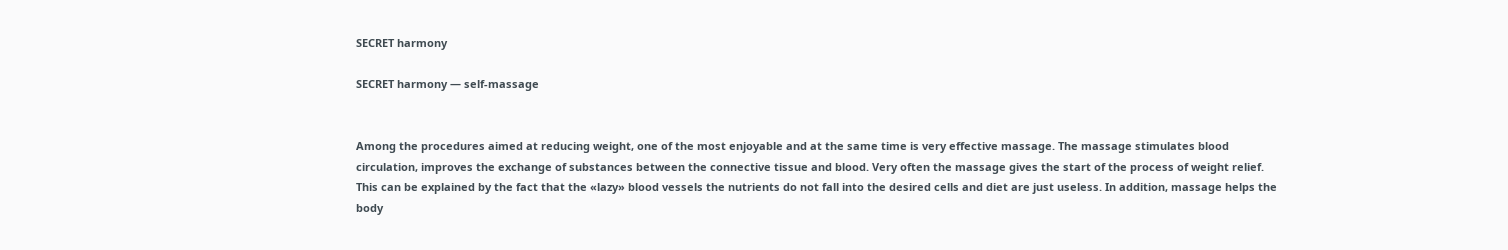SECRET harmony

SECRET harmony — self-massage


Among the procedures aimed at reducing weight, one of the most enjoyable and at the same time is very effective massage. The massage stimulates blood circulation, improves the exchange of substances between the connective tissue and blood. Very often the massage gives the start of the process of weight relief. This can be explained by the fact that the «lazy» blood vessels the nutrients do not fall into the desired cells and diet are just useless. In addition, massage helps the body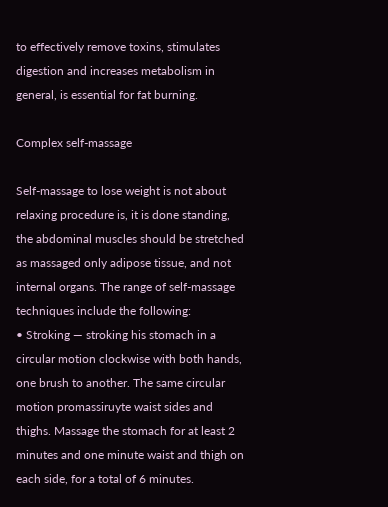to effectively remove toxins, stimulates digestion and increases metabolism in general, is essential for fat burning.

Complex self-massage

Self-massage to lose weight is not about relaxing procedure is, it is done standing, the abdominal muscles should be stretched as massaged only adipose tissue, and not internal organs. The range of self-massage techniques include the following:
• Stroking — stroking his stomach in a circular motion clockwise with both hands, one brush to another. The same circular motion promassiruyte waist sides and thighs. Massage the stomach for at least 2 minutes and one minute waist and thigh on each side, for a total of 6 minutes.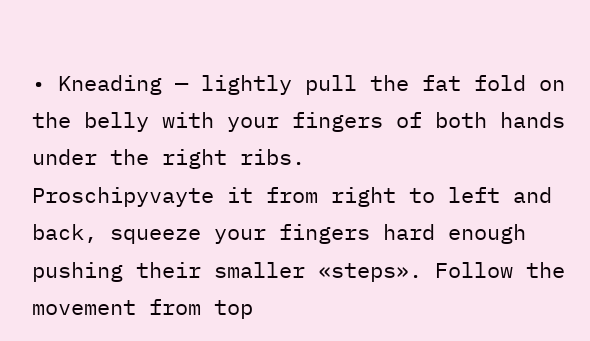• Kneading — lightly pull the fat fold on the belly with your fingers of both hands under the right ribs.
Proschipyvayte it from right to left and back, squeeze your fingers hard enough pushing their smaller «steps». Follow the movement from top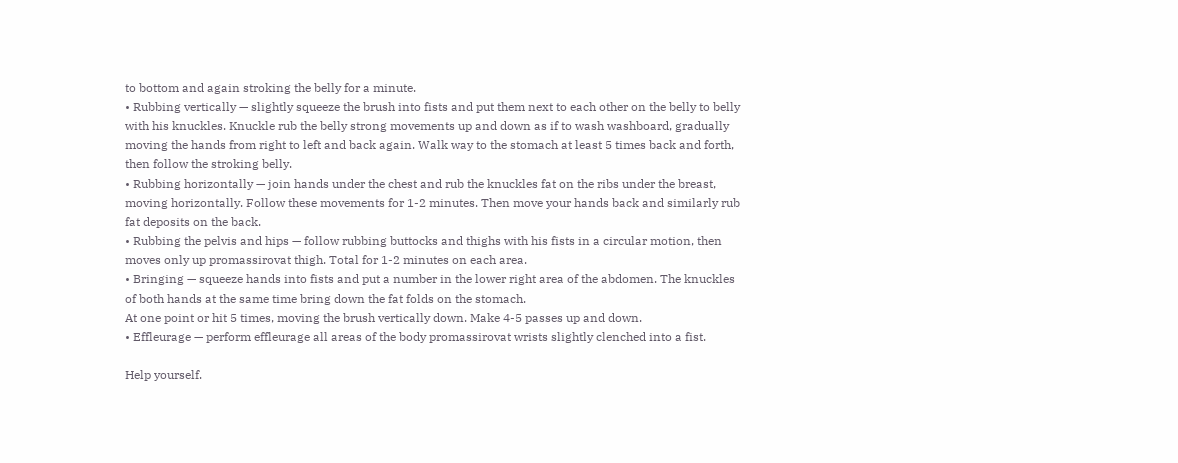to bottom and again stroking the belly for a minute.
• Rubbing vertically — slightly squeeze the brush into fists and put them next to each other on the belly to belly with his knuckles. Knuckle rub the belly strong movements up and down as if to wash washboard, gradually moving the hands from right to left and back again. Walk way to the stomach at least 5 times back and forth, then follow the stroking belly.
• Rubbing horizontally — join hands under the chest and rub the knuckles fat on the ribs under the breast, moving horizontally. Follow these movements for 1-2 minutes. Then move your hands back and similarly rub fat deposits on the back.
• Rubbing the pelvis and hips — follow rubbing buttocks and thighs with his fists in a circular motion, then moves only up promassirovat thigh. Total for 1-2 minutes on each area.
• Bringing — squeeze hands into fists and put a number in the lower right area of the abdomen. The knuckles of both hands at the same time bring down the fat folds on the stomach.
At one point or hit 5 times, moving the brush vertically down. Make 4-5 passes up and down.
• Effleurage — perform effleurage all areas of the body promassirovat wrists slightly clenched into a fist.

Help yourself.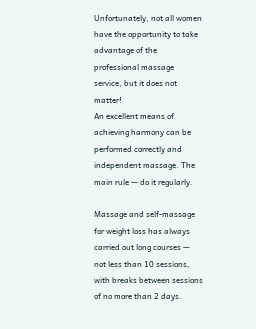Unfortunately, not all women have the opportunity to take advantage of the professional massage service, but it does not matter!
An excellent means of achieving harmony can be performed correctly and independent massage. The main rule — do it regularly.

Massage and self-massage for weight loss has always carried out long courses — not less than 10 sessions, with breaks between sessions of no more than 2 days.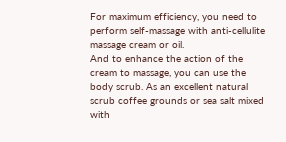For maximum efficiency, you need to perform self-massage with anti-cellulite massage cream or oil.
And to enhance the action of the cream to massage, you can use the body scrub. As an excellent natural scrub coffee grounds or sea salt mixed with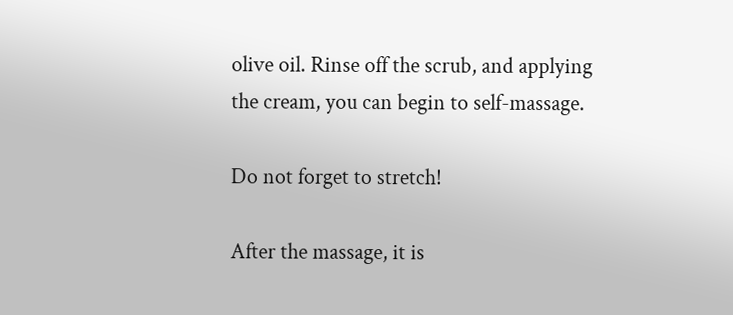olive oil. Rinse off the scrub, and applying the cream, you can begin to self-massage.

Do not forget to stretch!

After the massage, it is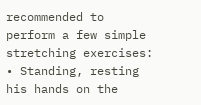recommended to perform a few simple stretching exercises:
• Standing, resting his hands on the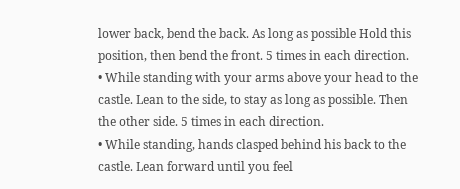lower back, bend the back. As long as possible Hold this position, then bend the front. 5 times in each direction.
• While standing with your arms above your head to the castle. Lean to the side, to stay as long as possible. Then the other side. 5 times in each direction.
• While standing, hands clasped behind his back to the castle. Lean forward until you feel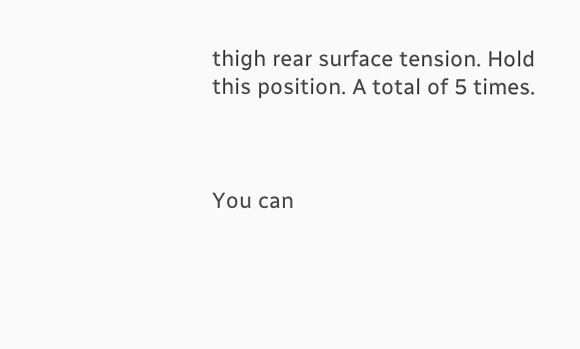thigh rear surface tension. Hold this position. A total of 5 times.



You can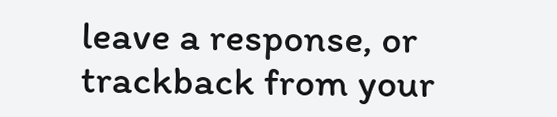leave a response, or trackback from your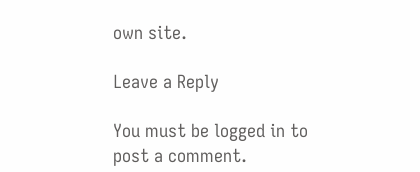own site.

Leave a Reply

You must be logged in to post a comment.